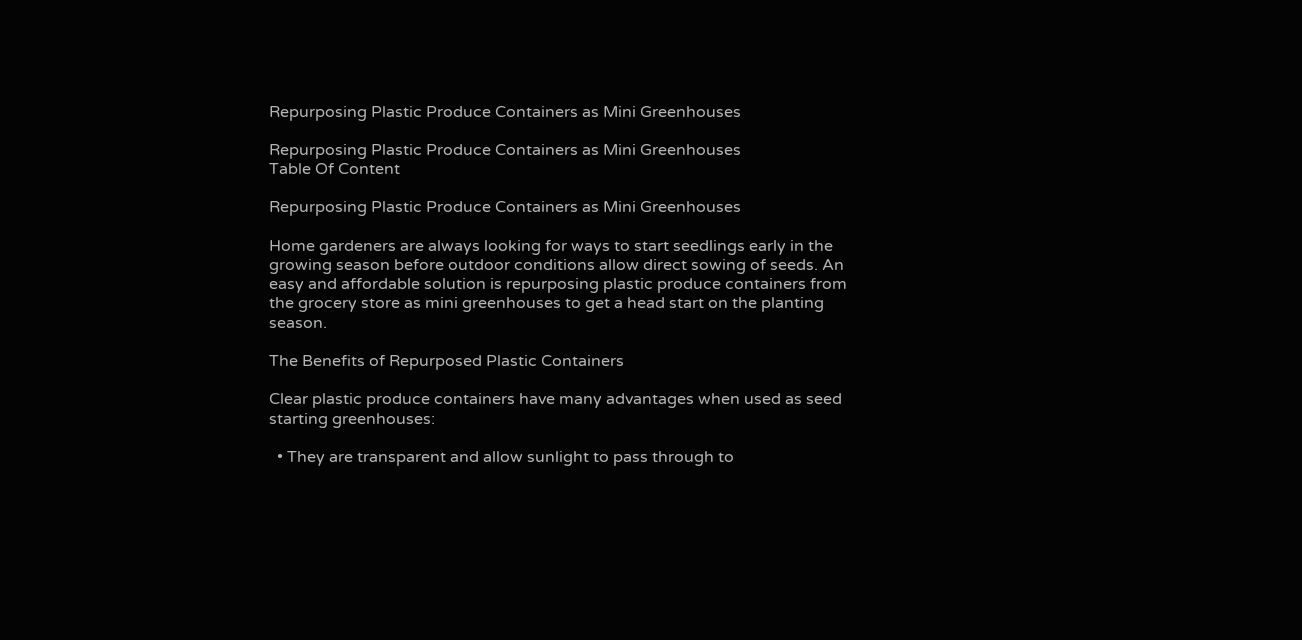Repurposing Plastic Produce Containers as Mini Greenhouses

Repurposing Plastic Produce Containers as Mini Greenhouses
Table Of Content

Repurposing Plastic Produce Containers as Mini Greenhouses

Home gardeners are always looking for ways to start seedlings early in the growing season before outdoor conditions allow direct sowing of seeds. An easy and affordable solution is repurposing plastic produce containers from the grocery store as mini greenhouses to get a head start on the planting season.

The Benefits of Repurposed Plastic Containers

Clear plastic produce containers have many advantages when used as seed starting greenhouses:

  • They are transparent and allow sunlight to pass through to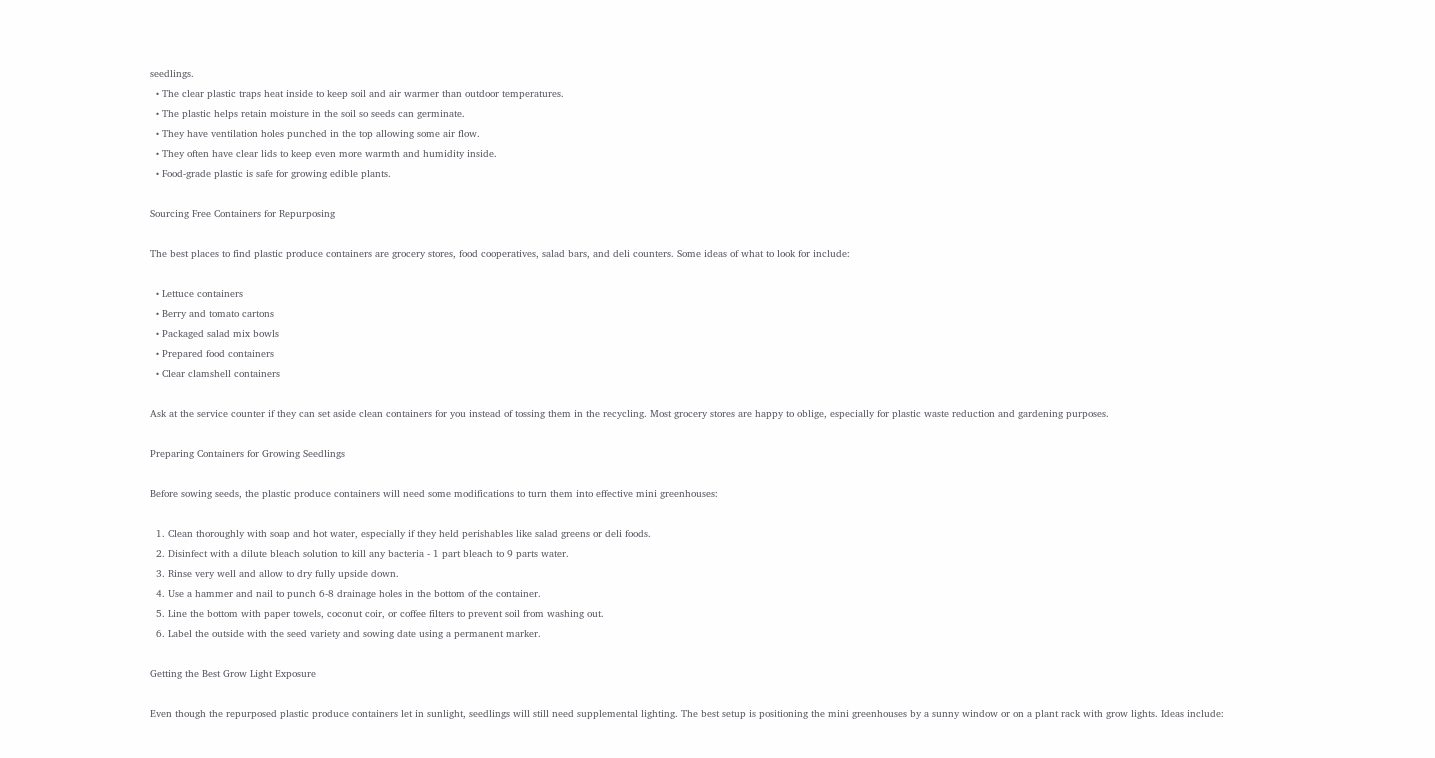seedlings.
  • The clear plastic traps heat inside to keep soil and air warmer than outdoor temperatures.
  • The plastic helps retain moisture in the soil so seeds can germinate.
  • They have ventilation holes punched in the top allowing some air flow.
  • They often have clear lids to keep even more warmth and humidity inside.
  • Food-grade plastic is safe for growing edible plants.

Sourcing Free Containers for Repurposing

The best places to find plastic produce containers are grocery stores, food cooperatives, salad bars, and deli counters. Some ideas of what to look for include:

  • Lettuce containers
  • Berry and tomato cartons
  • Packaged salad mix bowls
  • Prepared food containers
  • Clear clamshell containers

Ask at the service counter if they can set aside clean containers for you instead of tossing them in the recycling. Most grocery stores are happy to oblige, especially for plastic waste reduction and gardening purposes.

Preparing Containers for Growing Seedlings

Before sowing seeds, the plastic produce containers will need some modifications to turn them into effective mini greenhouses:

  1. Clean thoroughly with soap and hot water, especially if they held perishables like salad greens or deli foods.
  2. Disinfect with a dilute bleach solution to kill any bacteria - 1 part bleach to 9 parts water.
  3. Rinse very well and allow to dry fully upside down.
  4. Use a hammer and nail to punch 6-8 drainage holes in the bottom of the container.
  5. Line the bottom with paper towels, coconut coir, or coffee filters to prevent soil from washing out.
  6. Label the outside with the seed variety and sowing date using a permanent marker.

Getting the Best Grow Light Exposure

Even though the repurposed plastic produce containers let in sunlight, seedlings will still need supplemental lighting. The best setup is positioning the mini greenhouses by a sunny window or on a plant rack with grow lights. Ideas include: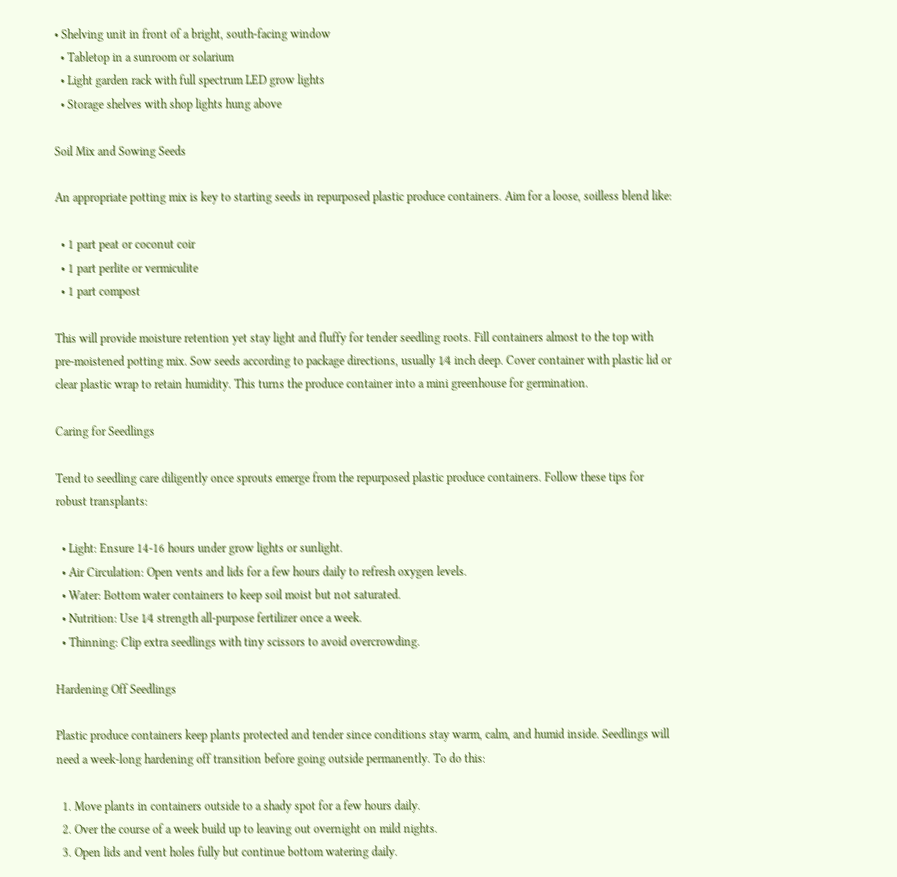• Shelving unit in front of a bright, south-facing window
  • Tabletop in a sunroom or solarium
  • Light garden rack with full spectrum LED grow lights
  • Storage shelves with shop lights hung above

Soil Mix and Sowing Seeds

An appropriate potting mix is key to starting seeds in repurposed plastic produce containers. Aim for a loose, soilless blend like:

  • 1 part peat or coconut coir
  • 1 part perlite or vermiculite
  • 1 part compost

This will provide moisture retention yet stay light and fluffy for tender seedling roots. Fill containers almost to the top with pre-moistened potting mix. Sow seeds according to package directions, usually 1⁄4 inch deep. Cover container with plastic lid or clear plastic wrap to retain humidity. This turns the produce container into a mini greenhouse for germination.

Caring for Seedlings

Tend to seedling care diligently once sprouts emerge from the repurposed plastic produce containers. Follow these tips for robust transplants:

  • Light: Ensure 14-16 hours under grow lights or sunlight.
  • Air Circulation: Open vents and lids for a few hours daily to refresh oxygen levels.
  • Water: Bottom water containers to keep soil moist but not saturated.
  • Nutrition: Use 1⁄4 strength all-purpose fertilizer once a week.
  • Thinning: Clip extra seedlings with tiny scissors to avoid overcrowding.

Hardening Off Seedlings

Plastic produce containers keep plants protected and tender since conditions stay warm, calm, and humid inside. Seedlings will need a week-long hardening off transition before going outside permanently. To do this:

  1. Move plants in containers outside to a shady spot for a few hours daily.
  2. Over the course of a week build up to leaving out overnight on mild nights.
  3. Open lids and vent holes fully but continue bottom watering daily.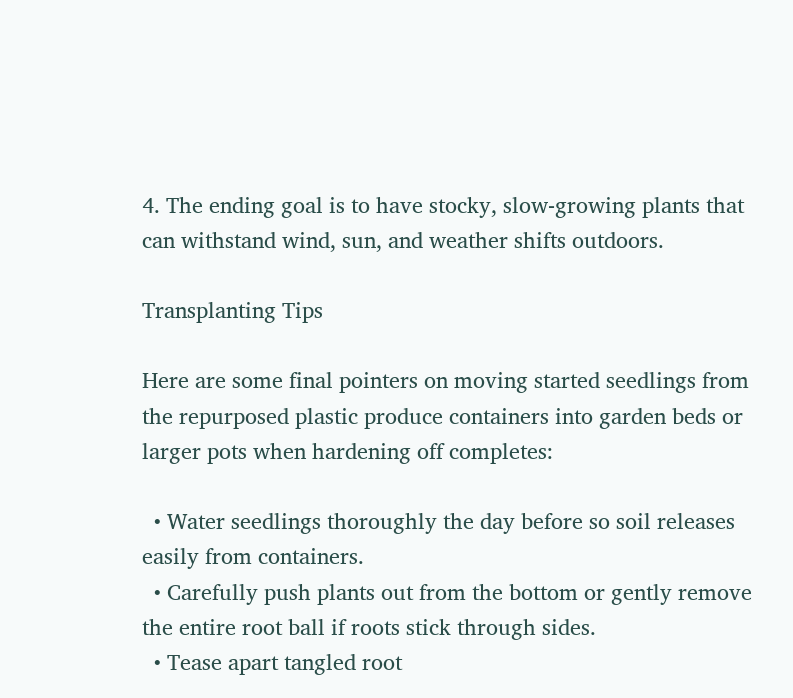4. The ending goal is to have stocky, slow-growing plants that can withstand wind, sun, and weather shifts outdoors.

Transplanting Tips

Here are some final pointers on moving started seedlings from the repurposed plastic produce containers into garden beds or larger pots when hardening off completes:

  • Water seedlings thoroughly the day before so soil releases easily from containers.
  • Carefully push plants out from the bottom or gently remove the entire root ball if roots stick through sides.
  • Tease apart tangled root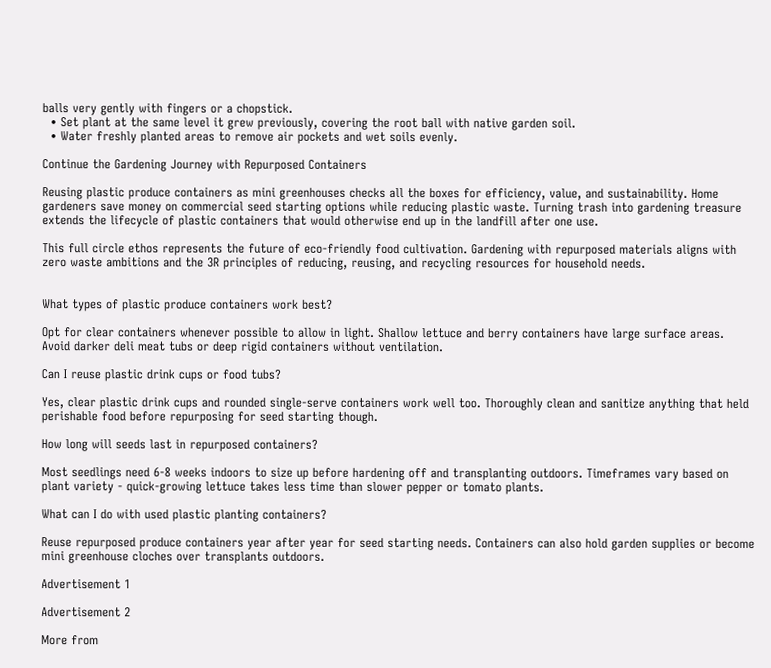balls very gently with fingers or a chopstick.
  • Set plant at the same level it grew previously, covering the root ball with native garden soil.
  • Water freshly planted areas to remove air pockets and wet soils evenly.

Continue the Gardening Journey with Repurposed Containers

Reusing plastic produce containers as mini greenhouses checks all the boxes for efficiency, value, and sustainability. Home gardeners save money on commercial seed starting options while reducing plastic waste. Turning trash into gardening treasure extends the lifecycle of plastic containers that would otherwise end up in the landfill after one use.

This full circle ethos represents the future of eco-friendly food cultivation. Gardening with repurposed materials aligns with zero waste ambitions and the 3R principles of reducing, reusing, and recycling resources for household needs.


What types of plastic produce containers work best?

Opt for clear containers whenever possible to allow in light. Shallow lettuce and berry containers have large surface areas. Avoid darker deli meat tubs or deep rigid containers without ventilation.

Can I reuse plastic drink cups or food tubs?

Yes, clear plastic drink cups and rounded single-serve containers work well too. Thoroughly clean and sanitize anything that held perishable food before repurposing for seed starting though.

How long will seeds last in repurposed containers?

Most seedlings need 6-8 weeks indoors to size up before hardening off and transplanting outdoors. Timeframes vary based on plant variety - quick-growing lettuce takes less time than slower pepper or tomato plants.

What can I do with used plastic planting containers?

Reuse repurposed produce containers year after year for seed starting needs. Containers can also hold garden supplies or become mini greenhouse cloches over transplants outdoors.

Advertisement 1

Advertisement 2

More from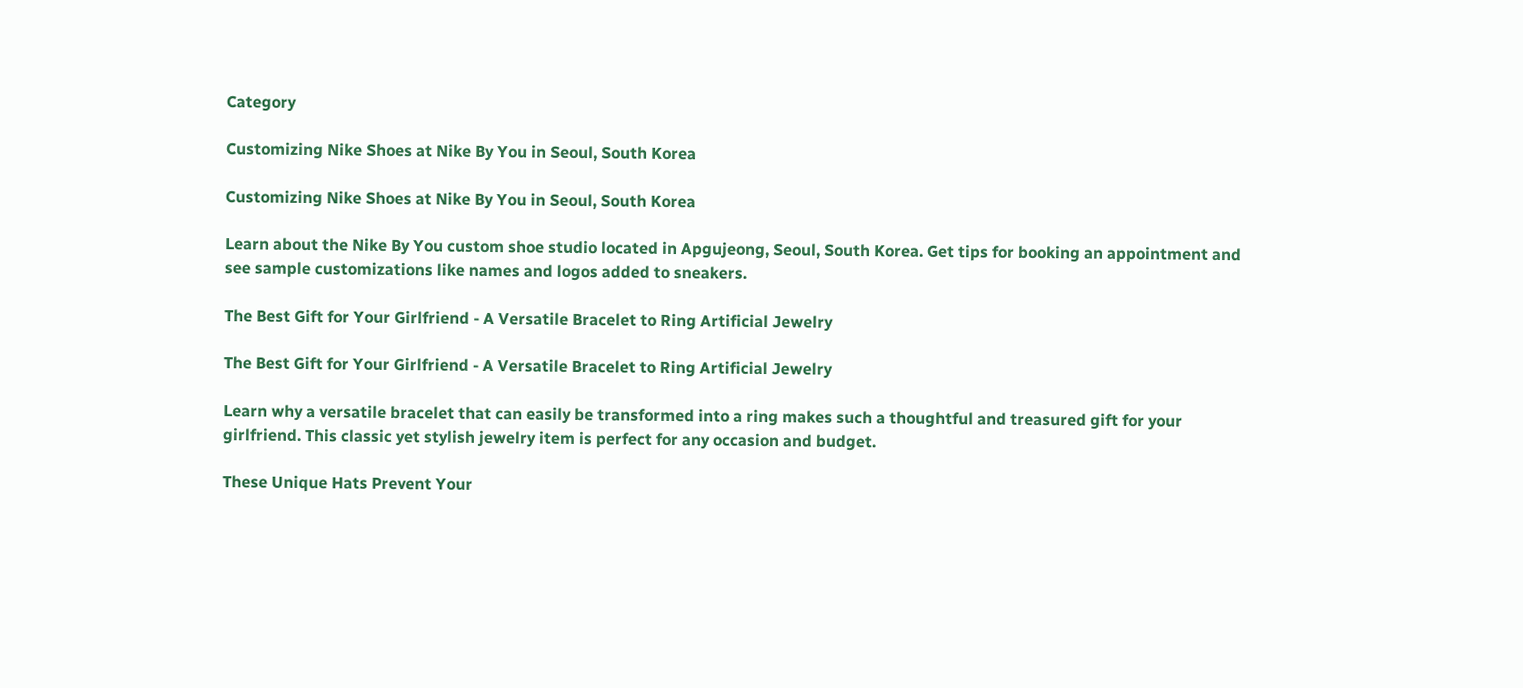Category

Customizing Nike Shoes at Nike By You in Seoul, South Korea

Customizing Nike Shoes at Nike By You in Seoul, South Korea

Learn about the Nike By You custom shoe studio located in Apgujeong, Seoul, South Korea. Get tips for booking an appointment and see sample customizations like names and logos added to sneakers.

The Best Gift for Your Girlfriend - A Versatile Bracelet to Ring Artificial Jewelry

The Best Gift for Your Girlfriend - A Versatile Bracelet to Ring Artificial Jewelry

Learn why a versatile bracelet that can easily be transformed into a ring makes such a thoughtful and treasured gift for your girlfriend. This classic yet stylish jewelry item is perfect for any occasion and budget.

These Unique Hats Prevent Your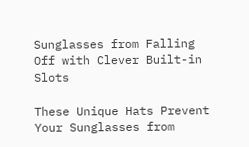Sunglasses from Falling Off with Clever Built-in Slots

These Unique Hats Prevent Your Sunglasses from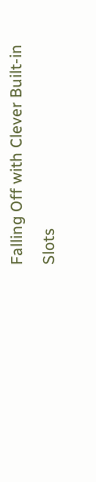Falling Off with Clever Built-in Slots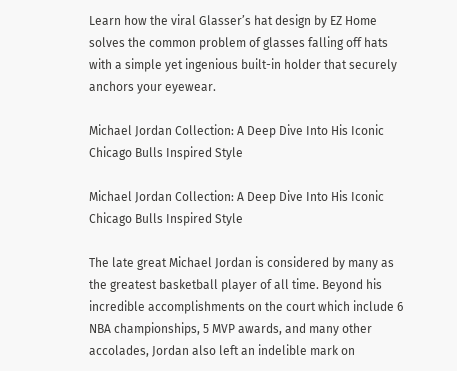Learn how the viral Glasser’s hat design by EZ Home solves the common problem of glasses falling off hats with a simple yet ingenious built-in holder that securely anchors your eyewear.

Michael Jordan Collection: A Deep Dive Into His Iconic Chicago Bulls Inspired Style

Michael Jordan Collection: A Deep Dive Into His Iconic Chicago Bulls Inspired Style

The late great Michael Jordan is considered by many as the greatest basketball player of all time. Beyond his incredible accomplishments on the court which include 6 NBA championships, 5 MVP awards, and many other accolades, Jordan also left an indelible mark on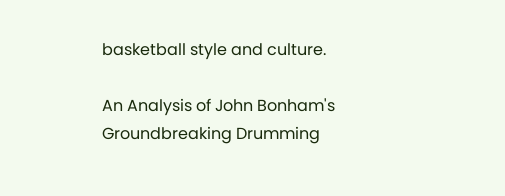basketball style and culture.

An Analysis of John Bonham's Groundbreaking Drumming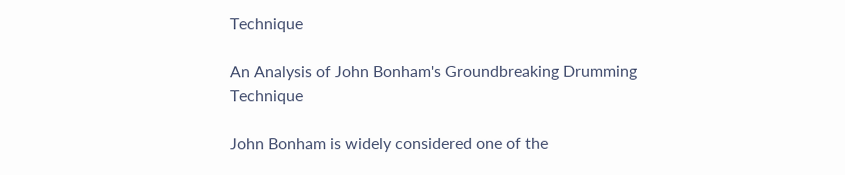Technique

An Analysis of John Bonham's Groundbreaking Drumming Technique

John Bonham is widely considered one of the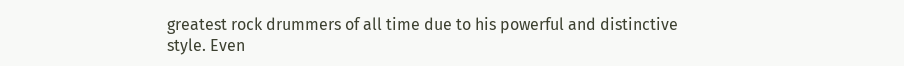greatest rock drummers of all time due to his powerful and distinctive style. Even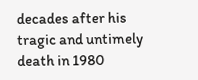decades after his tragic and untimely death in 1980